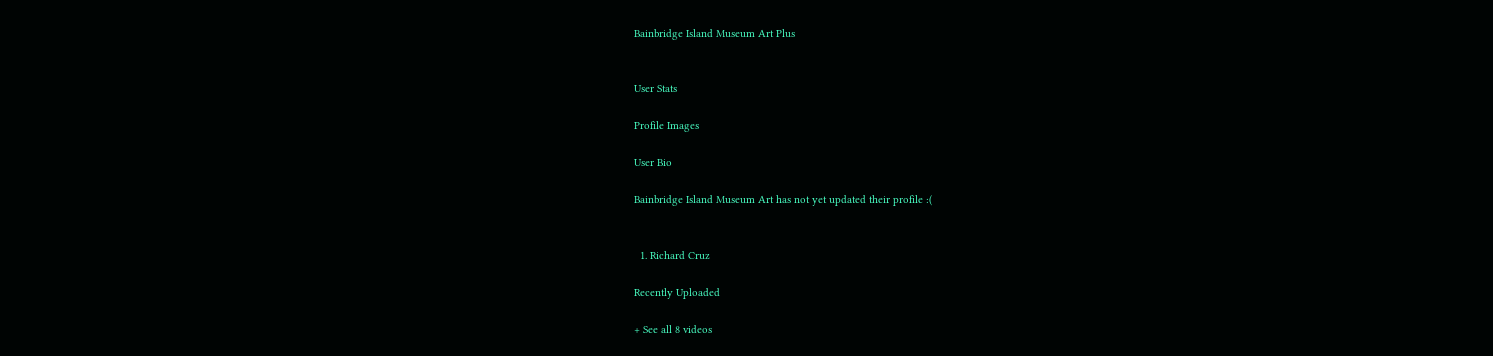Bainbridge Island Museum Art Plus


User Stats

Profile Images

User Bio

Bainbridge Island Museum Art has not yet updated their profile :(


  1. Richard Cruz

Recently Uploaded

+ See all 8 videos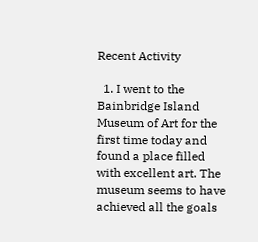Recent Activity

  1. I went to the Bainbridge Island Museum of Art for the first time today and found a place filled with excellent art. The museum seems to have achieved all the goals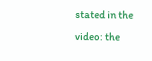stated in the video: the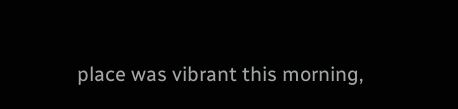place was vibrant this morning,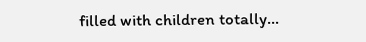filled with children totally…